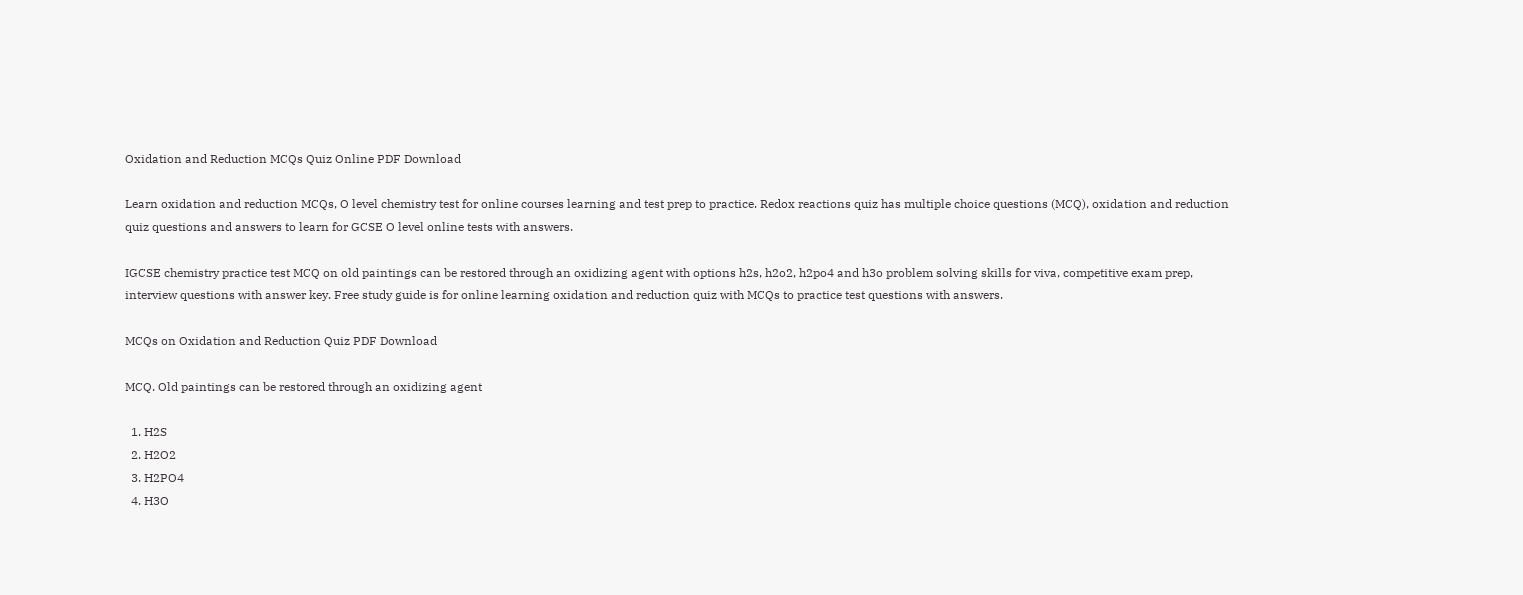Oxidation and Reduction MCQs Quiz Online PDF Download

Learn oxidation and reduction MCQs, O level chemistry test for online courses learning and test prep to practice. Redox reactions quiz has multiple choice questions (MCQ), oxidation and reduction quiz questions and answers to learn for GCSE O level online tests with answers.

IGCSE chemistry practice test MCQ on old paintings can be restored through an oxidizing agent with options h2s, h2o2, h2po4 and h3o problem solving skills for viva, competitive exam prep, interview questions with answer key. Free study guide is for online learning oxidation and reduction quiz with MCQs to practice test questions with answers.

MCQs on Oxidation and Reduction Quiz PDF Download

MCQ. Old paintings can be restored through an oxidizing agent

  1. H2S
  2. H2O2
  3. H2PO4
  4. H3O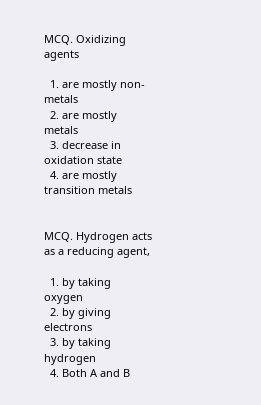MCQ. Oxidizing agents

  1. are mostly non-metals
  2. are mostly metals
  3. decrease in oxidation state
  4. are mostly transition metals


MCQ. Hydrogen acts as a reducing agent,

  1. by taking oxygen
  2. by giving electrons
  3. by taking hydrogen
  4. Both A and B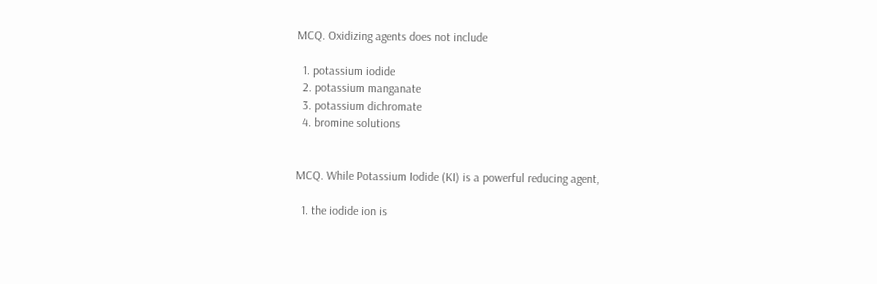MCQ. Oxidizing agents does not include

  1. potassium iodide
  2. potassium manganate
  3. potassium dichromate
  4. bromine solutions


MCQ. While Potassium Iodide (KI) is a powerful reducing agent,

  1. the iodide ion is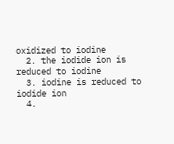oxidized to iodine
  2. the iodide ion is reduced to iodine
  3. iodine is reduced to iodide ion
  4.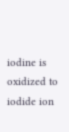iodine is oxidized to iodide ion